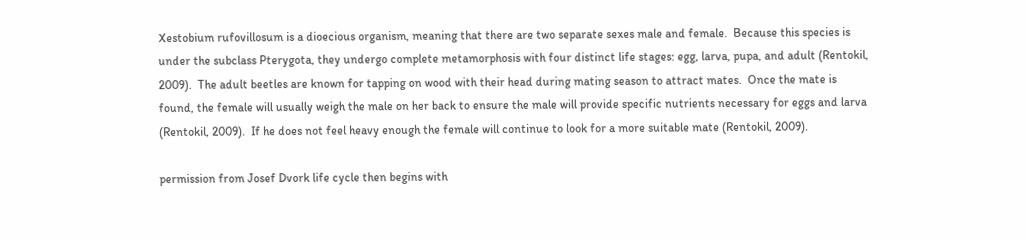Xestobium rufovillosum is a dioecious organism, meaning that there are two separate sexes male and female.  Because this species is under the subclass Pterygota, they undergo complete metamorphosis with four distinct life stages: egg, larva, pupa, and adult (Rentokil, 2009).  The adult beetles are known for tapping on wood with their head during mating season to attract mates.  Once the mate is found, the female will usually weigh the male on her back to ensure the male will provide specific nutrients necessary for eggs and larva (Rentokil, 2009).  If he does not feel heavy enough the female will continue to look for a more suitable mate (Rentokil, 2009).

permission from Josef Dvork life cycle then begins with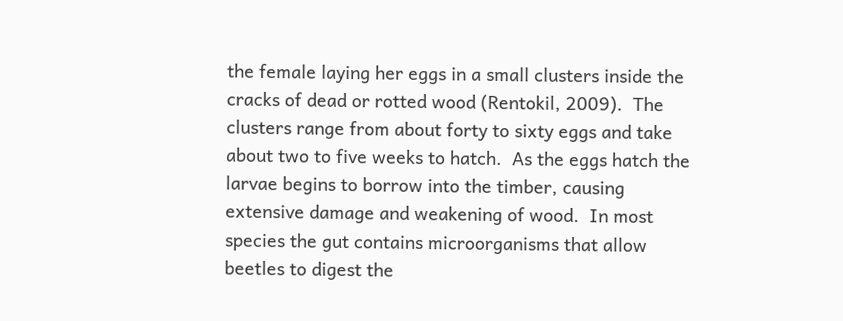the female laying her eggs in a small clusters inside the cracks of dead or rotted wood (Rentokil, 2009).  The clusters range from about forty to sixty eggs and take about two to five weeks to hatch.  As the eggs hatch the larvae begins to borrow into the timber, causing extensive damage and weakening of wood.  In most species the gut contains microorganisms that allow beetles to digest the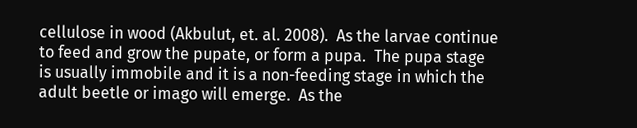cellulose in wood (Akbulut, et. al. 2008).  As the larvae continue to feed and grow the pupate, or form a pupa.  The pupa stage is usually immobile and it is a non-feeding stage in which the adult beetle or imago will emerge.  As the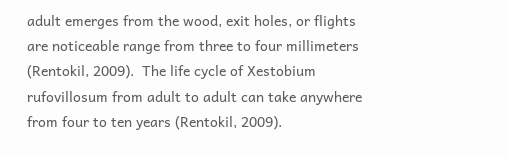adult emerges from the wood, exit holes, or flights are noticeable range from three to four millimeters (Rentokil, 2009).  The life cycle of Xestobium rufovillosum from adult to adult can take anywhere from four to ten years (Rentokil, 2009).